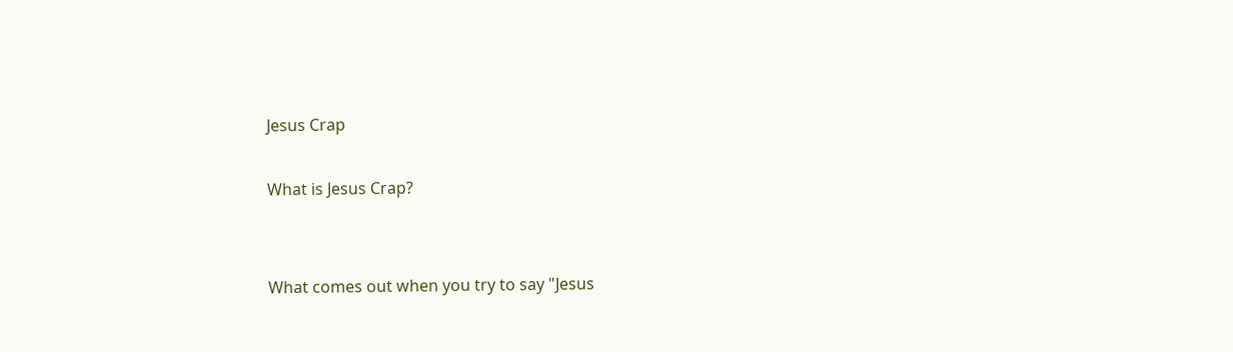Jesus Crap

What is Jesus Crap?


What comes out when you try to say "Jesus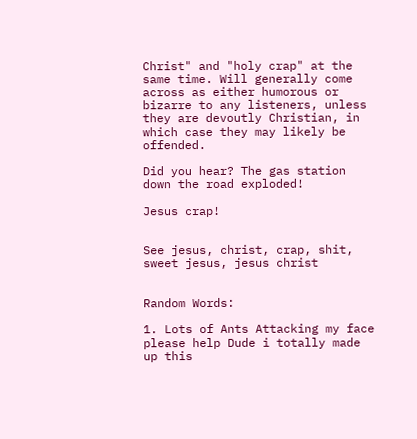Christ" and "holy crap" at the same time. Will generally come across as either humorous or bizarre to any listeners, unless they are devoutly Christian, in which case they may likely be offended.

Did you hear? The gas station down the road exploded!

Jesus crap!


See jesus, christ, crap, shit, sweet jesus, jesus christ


Random Words:

1. Lots of Ants Attacking my face please help Dude i totally made up this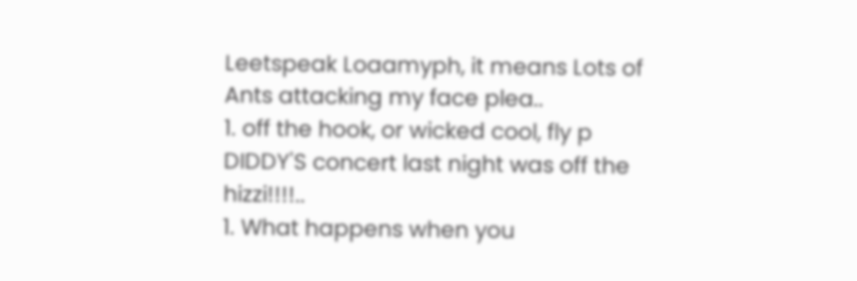Leetspeak Loaamyph, it means Lots of Ants attacking my face plea..
1. off the hook, or wicked cool, fly p DIDDY'S concert last night was off the hizzi!!!!..
1. What happens when you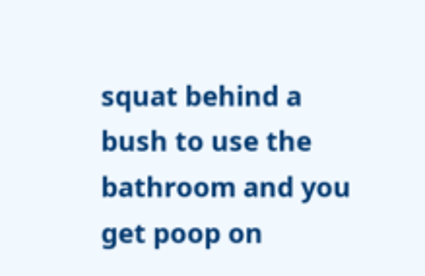squat behind a bush to use the bathroom and you get poop on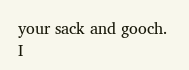your sack and gooch. I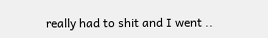really had to shit and I went ..